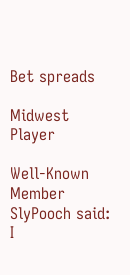Bet spreads

Midwest Player

Well-Known Member
SlyPooch said:
I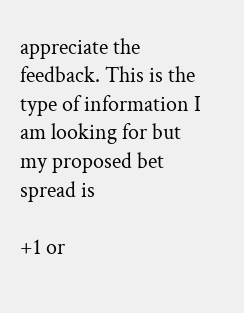appreciate the feedback. This is the type of information I am looking for but my proposed bet spread is

+1 or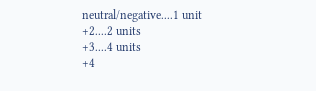neutral/negative....1 unit
+2....2 units
+3....4 units
+4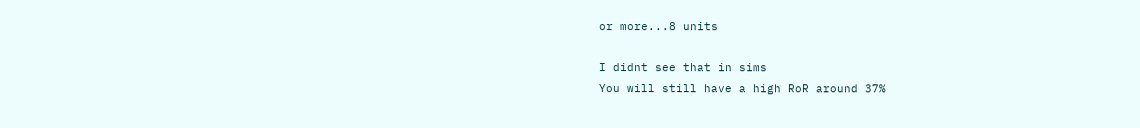or more...8 units

I didnt see that in sims
You will still have a high RoR around 37%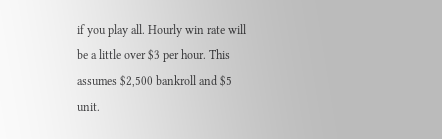if you play all. Hourly win rate will be a little over $3 per hour. This assumes $2,500 bankroll and $5 unit.